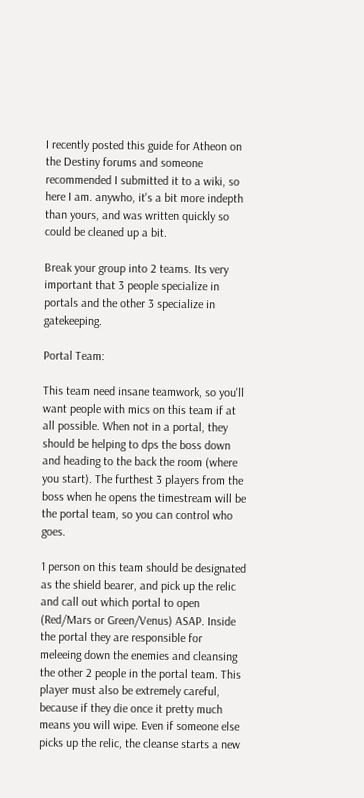I recently posted this guide for Atheon on the Destiny forums and someone recommended I submitted it to a wiki, so here I am. anywho, it's a bit more indepth than yours, and was written quickly so could be cleaned up a bit.

Break your group into 2 teams. Its very important that 3 people specialize in portals and the other 3 specialize in gatekeeping.

Portal Team:

This team need insane teamwork, so you'll want people with mics on this team if at all possible. When not in a portal, they should be helping to dps the boss down and heading to the back the room (where you start). The furthest 3 players from the boss when he opens the timestream will be the portal team, so you can control who goes.

1 person on this team should be designated as the shield bearer, and pick up the relic and call out which portal to open (Red/Mars or Green/Venus) ASAP. Inside the portal they are responsible for meleeing down the enemies and cleansing the other 2 people in the portal team. This player must also be extremely careful, because if they die once it pretty much means you will wipe. Even if someone else picks up the relic, the cleanse starts a new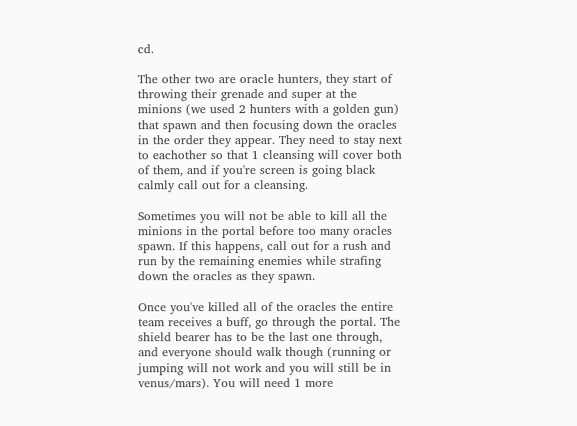cd.

The other two are oracle hunters, they start of throwing their grenade and super at the minions (we used 2 hunters with a golden gun) that spawn and then focusing down the oracles in the order they appear. They need to stay next to eachother so that 1 cleansing will cover both of them, and if you're screen is going black calmly call out for a cleansing.

Sometimes you will not be able to kill all the minions in the portal before too many oracles spawn. If this happens, call out for a rush and run by the remaining enemies while strafing down the oracles as they spawn.

Once you've killed all of the oracles the entire team receives a buff, go through the portal. The shield bearer has to be the last one through, and everyone should walk though (running or jumping will not work and you will still be in venus/mars). You will need 1 more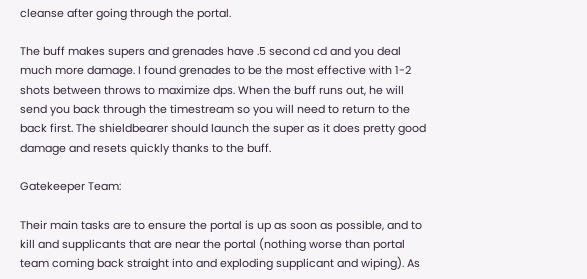cleanse after going through the portal.

The buff makes supers and grenades have .5 second cd and you deal much more damage. I found grenades to be the most effective with 1-2 shots between throws to maximize dps. When the buff runs out, he will send you back through the timestream so you will need to return to the back first. The shieldbearer should launch the super as it does pretty good damage and resets quickly thanks to the buff.

Gatekeeper Team:

Their main tasks are to ensure the portal is up as soon as possible, and to kill and supplicants that are near the portal (nothing worse than portal team coming back straight into and exploding supplicant and wiping). As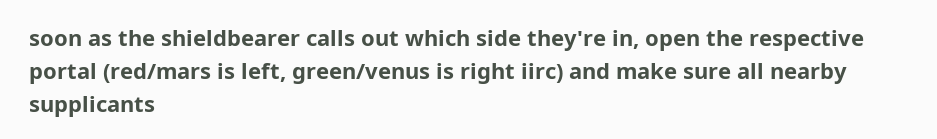soon as the shieldbearer calls out which side they're in, open the respective portal (red/mars is left, green/venus is right iirc) and make sure all nearby supplicants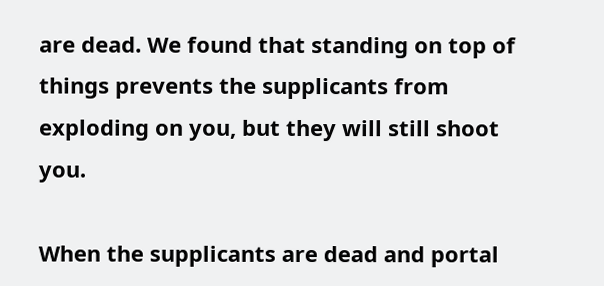are dead. We found that standing on top of things prevents the supplicants from exploding on you, but they will still shoot you.

When the supplicants are dead and portal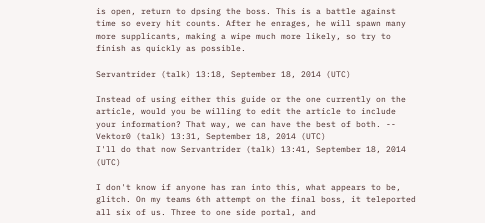is open, return to dpsing the boss. This is a battle against time so every hit counts. After he enrages, he will spawn many more supplicants, making a wipe much more likely, so try to finish as quickly as possible.

Servantrider (talk) 13:18, September 18, 2014 (UTC)

Instead of using either this guide or the one currently on the article, would you be willing to edit the article to include your information? That way, we can have the best of both. -- Vektor0 (talk) 13:31, September 18, 2014 (UTC)
I'll do that now Servantrider (talk) 13:41, September 18, 2014 (UTC)

I don't know if anyone has ran into this, what appears to be, glitch. On my teams 6th attempt on the final boss, it teleported all six of us. Three to one side portal, and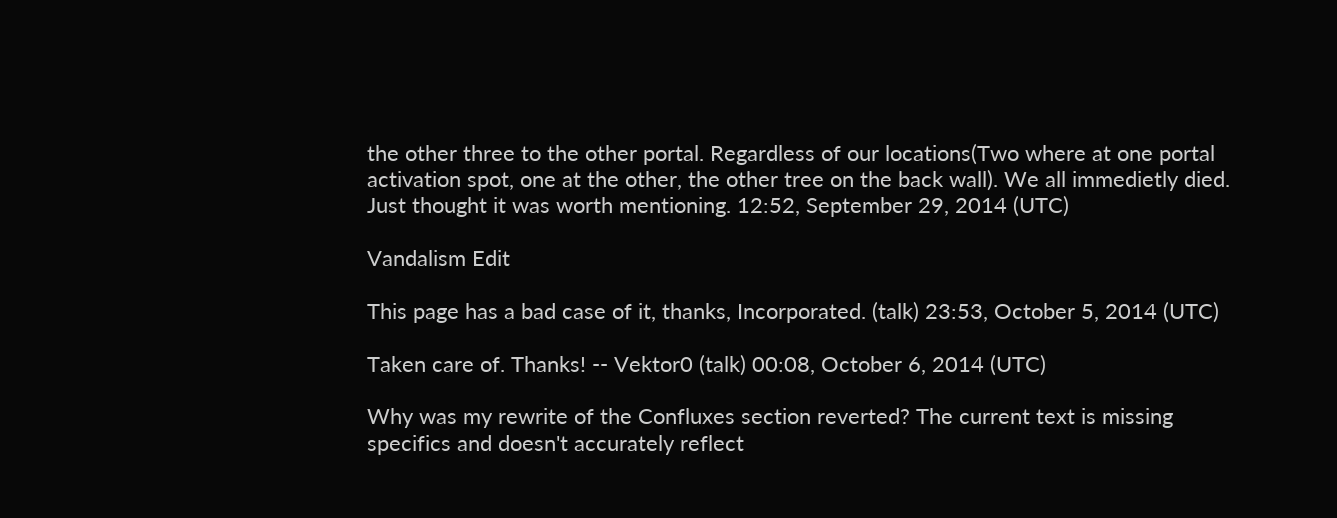the other three to the other portal. Regardless of our locations(Two where at one portal activation spot, one at the other, the other tree on the back wall). We all immedietly died. Just thought it was worth mentioning. 12:52, September 29, 2014 (UTC)

Vandalism Edit

This page has a bad case of it, thanks, Incorporated. (talk) 23:53, October 5, 2014 (UTC)

Taken care of. Thanks! -- Vektor0 (talk) 00:08, October 6, 2014 (UTC)

Why was my rewrite of the Confluxes section reverted? The current text is missing specifics and doesn't accurately reflect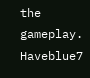the gameplay. Haveblue7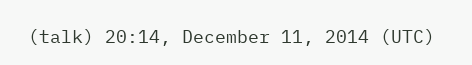(talk) 20:14, December 11, 2014 (UTC)